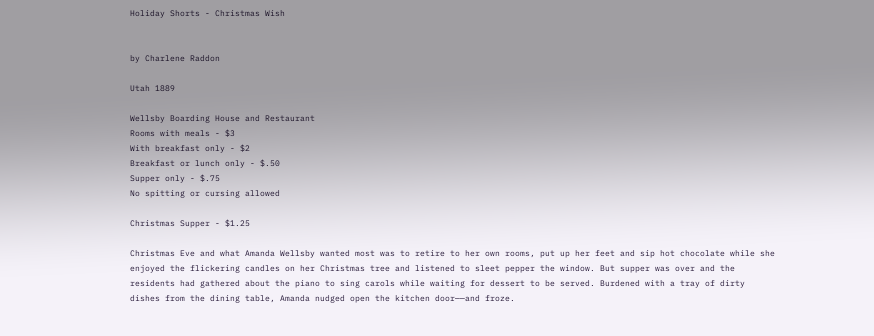Holiday Shorts - Christmas Wish


by Charlene Raddon

Utah 1889

Wellsby Boarding House and Restaurant
Rooms with meals - $3
With breakfast only - $2
Breakfast or lunch only - $.50
Supper only - $.75
No spitting or cursing allowed

Christmas Supper - $1.25

Christmas Eve and what Amanda Wellsby wanted most was to retire to her own rooms, put up her feet and sip hot chocolate while she enjoyed the flickering candles on her Christmas tree and listened to sleet pepper the window. But supper was over and the residents had gathered about the piano to sing carols while waiting for dessert to be served. Burdened with a tray of dirty dishes from the dining table, Amanda nudged open the kitchen door——and froze.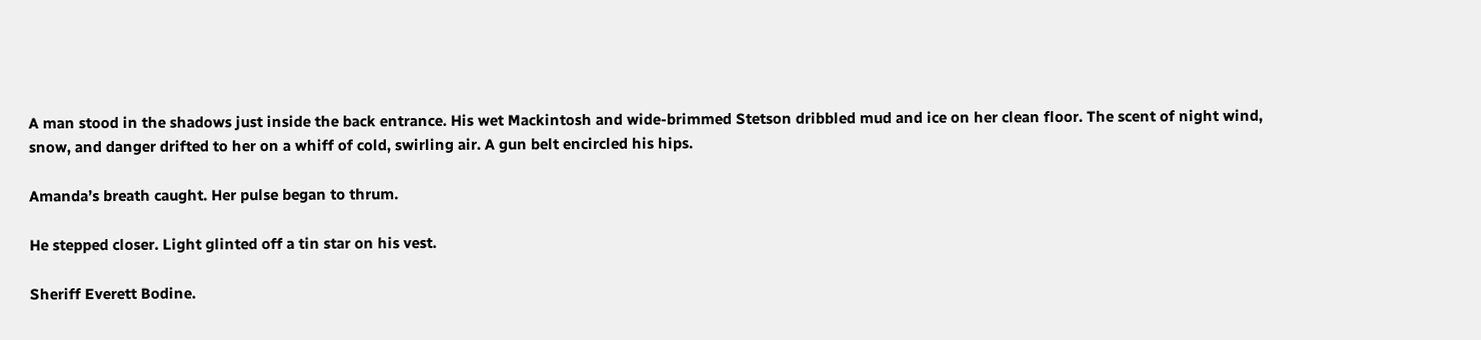A man stood in the shadows just inside the back entrance. His wet Mackintosh and wide-brimmed Stetson dribbled mud and ice on her clean floor. The scent of night wind, snow, and danger drifted to her on a whiff of cold, swirling air. A gun belt encircled his hips.

Amanda’s breath caught. Her pulse began to thrum.

He stepped closer. Light glinted off a tin star on his vest.

Sheriff Everett Bodine.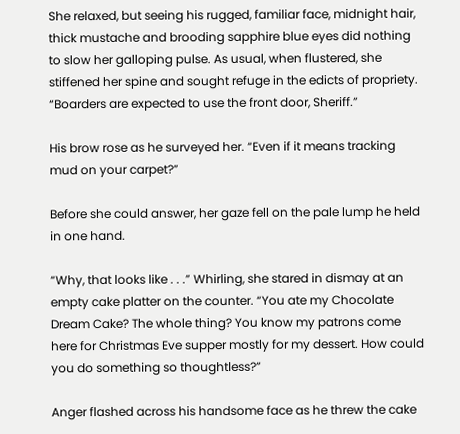She relaxed, but seeing his rugged, familiar face, midnight hair, thick mustache and brooding sapphire blue eyes did nothing to slow her galloping pulse. As usual, when flustered, she stiffened her spine and sought refuge in the edicts of propriety. “Boarders are expected to use the front door, Sheriff.”

His brow rose as he surveyed her. “Even if it means tracking mud on your carpet?”

Before she could answer, her gaze fell on the pale lump he held in one hand.

“Why, that looks like . . .” Whirling, she stared in dismay at an empty cake platter on the counter. “You ate my Chocolate Dream Cake? The whole thing? You know my patrons come here for Christmas Eve supper mostly for my dessert. How could you do something so thoughtless?”

Anger flashed across his handsome face as he threw the cake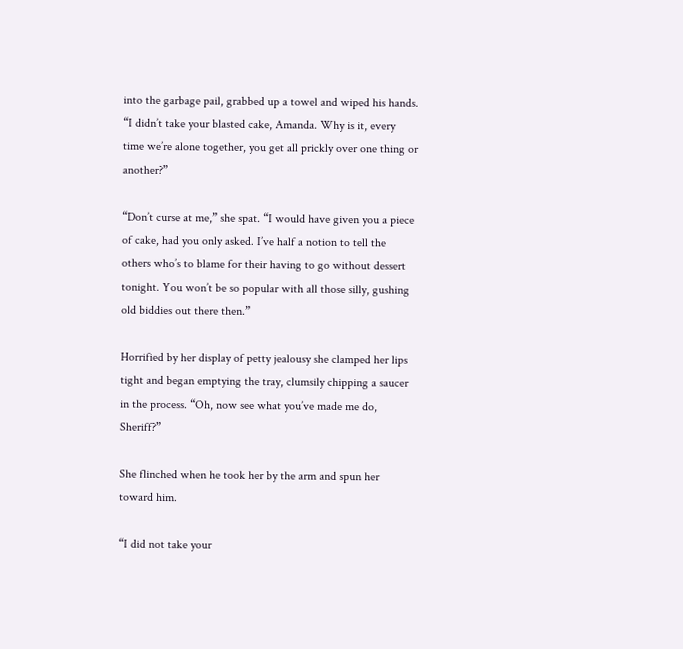into the garbage pail, grabbed up a towel and wiped his hands. “I didn’t take your blasted cake, Amanda. Why is it, every time we’re alone together, you get all prickly over one thing or another?”

“Don’t curse at me,” she spat. “I would have given you a piece of cake, had you only asked. I’ve half a notion to tell the others who’s to blame for their having to go without dessert tonight. You won’t be so popular with all those silly, gushing old biddies out there then.”

Horrified by her display of petty jealousy she clamped her lips tight and began emptying the tray, clumsily chipping a saucer in the process. “Oh, now see what you’ve made me do, Sheriff?”

She flinched when he took her by the arm and spun her toward him.

“I did not take your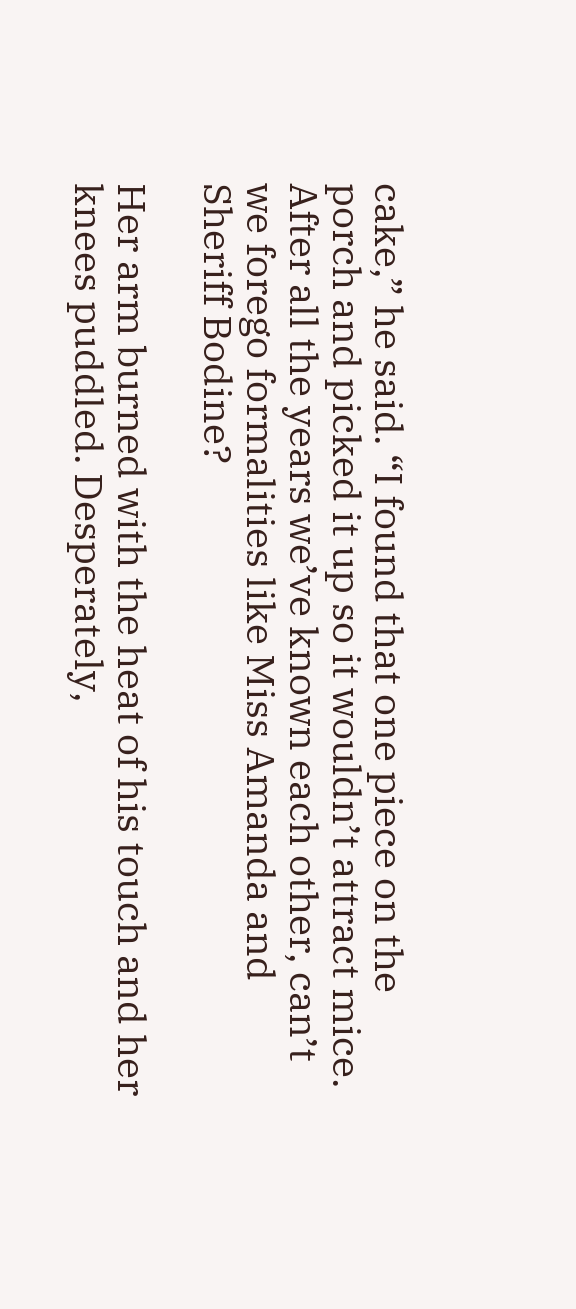cake,” he said. “I found that one piece on the porch and picked it up so it wouldn’t attract mice. After all the years we’ve known each other, can’t we forego formalities like Miss Amanda and Sheriff Bodine?

Her arm burned with the heat of his touch and her knees puddled. Desperately,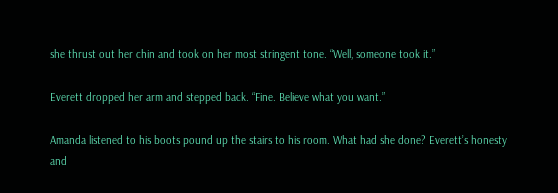she thrust out her chin and took on her most stringent tone. “Well, someone took it.”

Everett dropped her arm and stepped back. “Fine. Believe what you want.”

Amanda listened to his boots pound up the stairs to his room. What had she done? Everett’s honesty and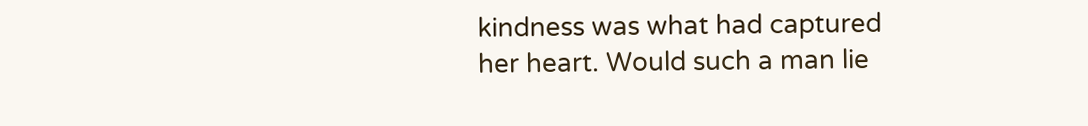kindness was what had captured her heart. Would such a man lie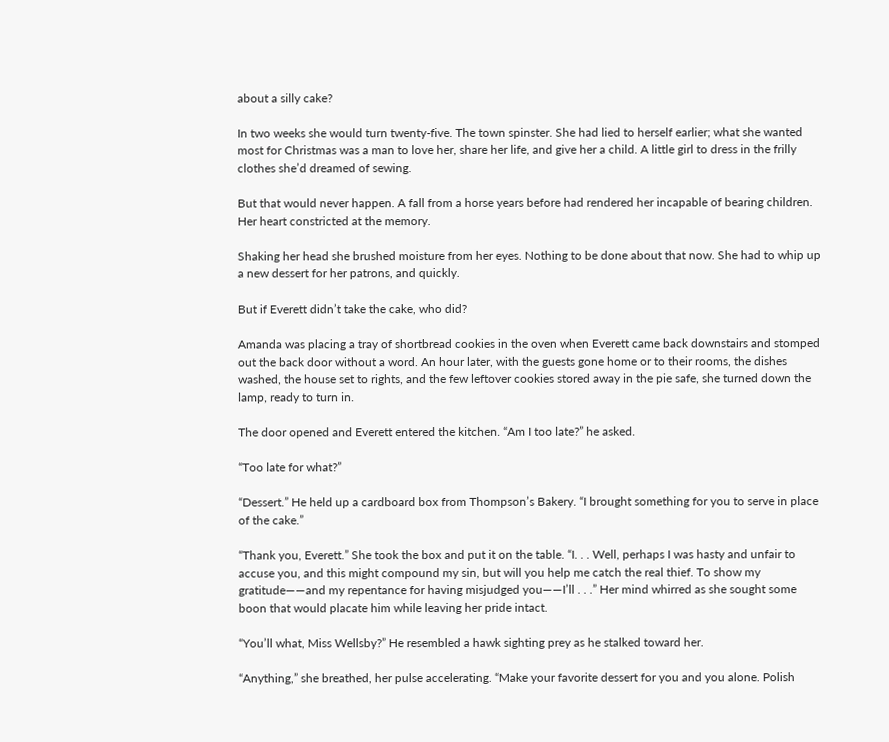about a silly cake?

In two weeks she would turn twenty-five. The town spinster. She had lied to herself earlier; what she wanted most for Christmas was a man to love her, share her life, and give her a child. A little girl to dress in the frilly clothes she’d dreamed of sewing.

But that would never happen. A fall from a horse years before had rendered her incapable of bearing children. Her heart constricted at the memory.

Shaking her head she brushed moisture from her eyes. Nothing to be done about that now. She had to whip up a new dessert for her patrons, and quickly.

But if Everett didn’t take the cake, who did?

Amanda was placing a tray of shortbread cookies in the oven when Everett came back downstairs and stomped out the back door without a word. An hour later, with the guests gone home or to their rooms, the dishes washed, the house set to rights, and the few leftover cookies stored away in the pie safe, she turned down the lamp, ready to turn in.

The door opened and Everett entered the kitchen. “Am I too late?” he asked.

“Too late for what?”

“Dessert.” He held up a cardboard box from Thompson’s Bakery. “I brought something for you to serve in place of the cake.”

“Thank you, Everett.” She took the box and put it on the table. “I. . . Well, perhaps I was hasty and unfair to accuse you, and this might compound my sin, but will you help me catch the real thief. To show my gratitude——and my repentance for having misjudged you——I’ll . . .” Her mind whirred as she sought some boon that would placate him while leaving her pride intact.

“You’ll what, Miss Wellsby?” He resembled a hawk sighting prey as he stalked toward her.

“Anything,” she breathed, her pulse accelerating. “Make your favorite dessert for you and you alone. Polish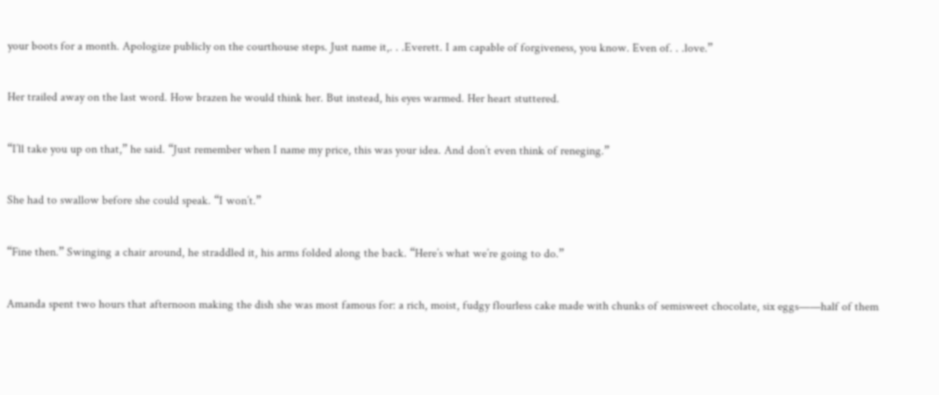your boots for a month. Apologize publicly on the courthouse steps. Just name it,. . .Everett. I am capable of forgiveness, you know. Even of. . .love.”

Her trailed away on the last word. How brazen he would think her. But instead, his eyes warmed. Her heart stuttered.

“I’ll take you up on that,” he said. “Just remember when I name my price, this was your idea. And don’t even think of reneging.”

She had to swallow before she could speak. “I won’t.”

“Fine then.” Swinging a chair around, he straddled it, his arms folded along the back. “Here’s what we’re going to do.”

Amanda spent two hours that afternoon making the dish she was most famous for: a rich, moist, fudgy flourless cake made with chunks of semisweet chocolate, six eggs——half of them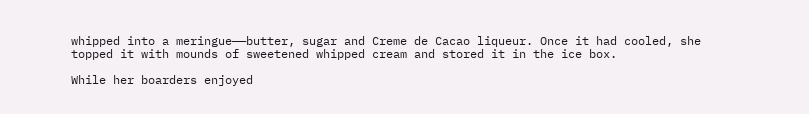whipped into a meringue——butter, sugar and Creme de Cacao liqueur. Once it had cooled, she topped it with mounds of sweetened whipped cream and stored it in the ice box.

While her boarders enjoyed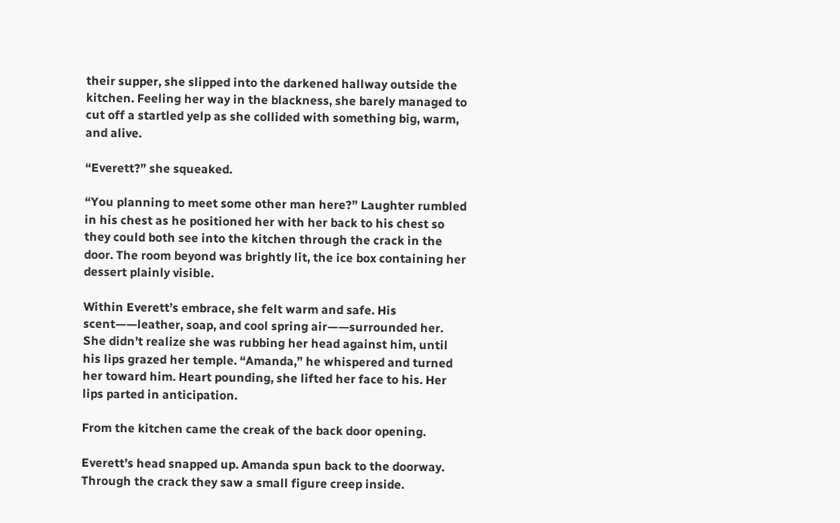their supper, she slipped into the darkened hallway outside the kitchen. Feeling her way in the blackness, she barely managed to cut off a startled yelp as she collided with something big, warm, and alive.

“Everett?” she squeaked.

“You planning to meet some other man here?” Laughter rumbled in his chest as he positioned her with her back to his chest so they could both see into the kitchen through the crack in the door. The room beyond was brightly lit, the ice box containing her dessert plainly visible.

Within Everett’s embrace, she felt warm and safe. His scent——leather, soap, and cool spring air——surrounded her. She didn’t realize she was rubbing her head against him, until his lips grazed her temple. “Amanda,” he whispered and turned her toward him. Heart pounding, she lifted her face to his. Her lips parted in anticipation.

From the kitchen came the creak of the back door opening.

Everett’s head snapped up. Amanda spun back to the doorway. Through the crack they saw a small figure creep inside.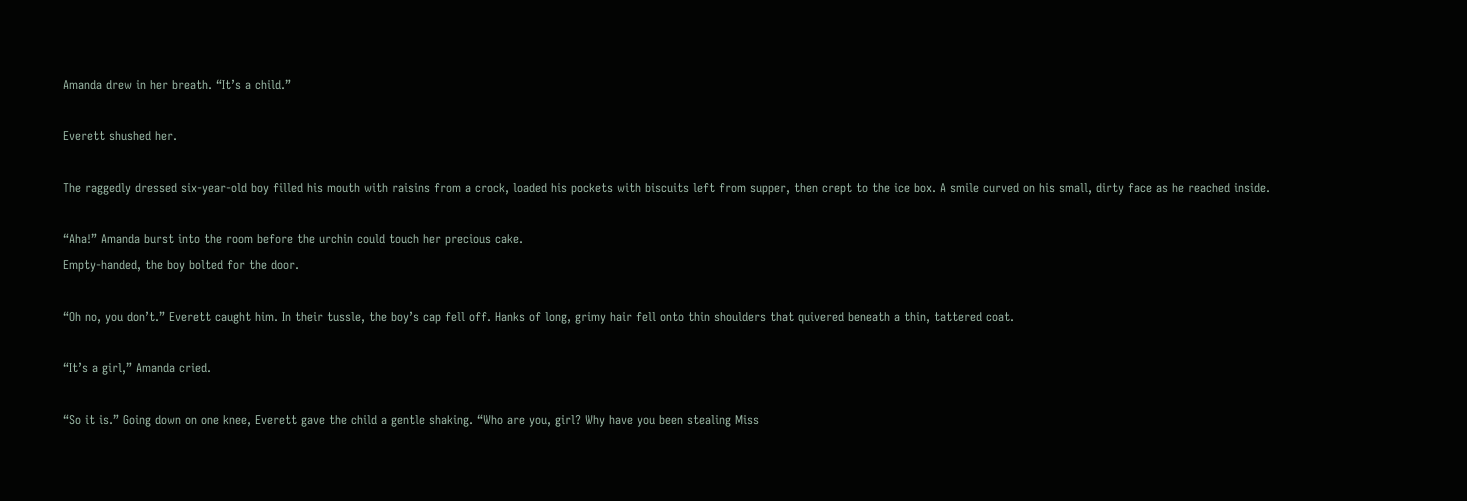Amanda drew in her breath. “It’s a child.”

Everett shushed her.

The raggedly dressed six-year-old boy filled his mouth with raisins from a crock, loaded his pockets with biscuits left from supper, then crept to the ice box. A smile curved on his small, dirty face as he reached inside.

“Aha!” Amanda burst into the room before the urchin could touch her precious cake.
Empty-handed, the boy bolted for the door.

“Oh no, you don’t.” Everett caught him. In their tussle, the boy’s cap fell off. Hanks of long, grimy hair fell onto thin shoulders that quivered beneath a thin, tattered coat.

“It’s a girl,” Amanda cried.

“So it is.” Going down on one knee, Everett gave the child a gentle shaking. “Who are you, girl? Why have you been stealing Miss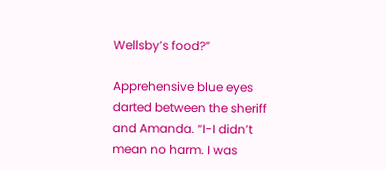Wellsby’s food?”

Apprehensive blue eyes darted between the sheriff and Amanda. “I-I didn’t mean no harm. I was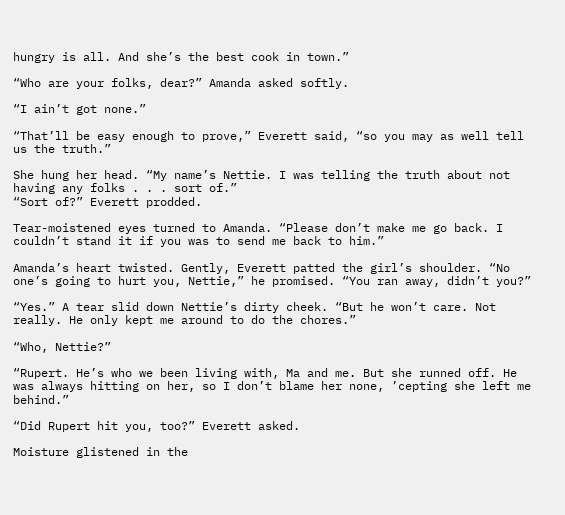hungry is all. And she’s the best cook in town.”

“Who are your folks, dear?” Amanda asked softly.

“I ain’t got none.”

“That’ll be easy enough to prove,” Everett said, “so you may as well tell us the truth.”

She hung her head. “My name’s Nettie. I was telling the truth about not having any folks . . . sort of.”
“Sort of?” Everett prodded.

Tear-moistened eyes turned to Amanda. “Please don’t make me go back. I couldn’t stand it if you was to send me back to him.”

Amanda’s heart twisted. Gently, Everett patted the girl’s shoulder. “No one’s going to hurt you, Nettie,” he promised. “You ran away, didn’t you?”

“Yes.” A tear slid down Nettie’s dirty cheek. “But he won’t care. Not really. He only kept me around to do the chores.”

“Who, Nettie?”

“Rupert. He’s who we been living with, Ma and me. But she runned off. He was always hitting on her, so I don’t blame her none, ’cepting she left me behind.”

“Did Rupert hit you, too?” Everett asked.

Moisture glistened in the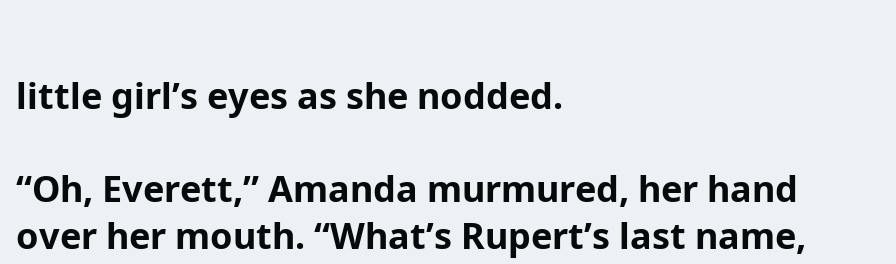little girl’s eyes as she nodded.

“Oh, Everett,” Amanda murmured, her hand over her mouth. “What’s Rupert’s last name,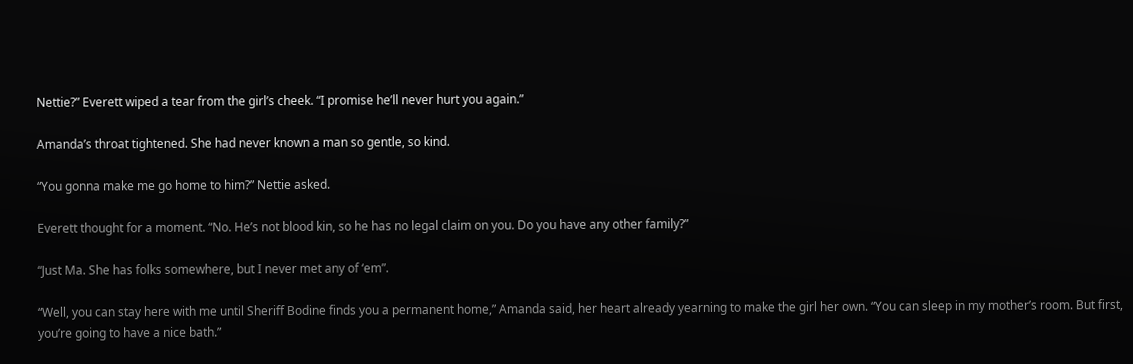Nettie?” Everett wiped a tear from the girl’s cheek. “I promise he’ll never hurt you again.”

Amanda’s throat tightened. She had never known a man so gentle, so kind.

“You gonna make me go home to him?” Nettie asked.

Everett thought for a moment. “No. He’s not blood kin, so he has no legal claim on you. Do you have any other family?”

“Just Ma. She has folks somewhere, but I never met any of ‘em”.

“Well, you can stay here with me until Sheriff Bodine finds you a permanent home,” Amanda said, her heart already yearning to make the girl her own. “You can sleep in my mother’s room. But first, you’re going to have a nice bath.”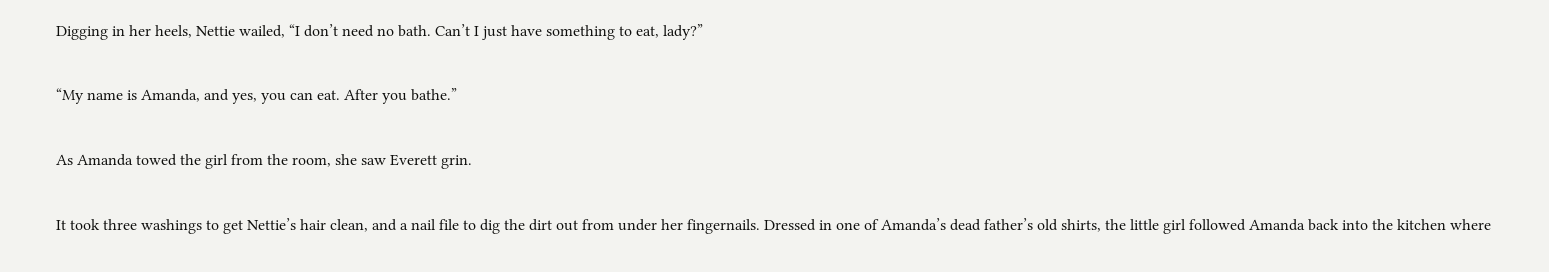Digging in her heels, Nettie wailed, “I don’t need no bath. Can’t I just have something to eat, lady?”

“My name is Amanda, and yes, you can eat. After you bathe.”

As Amanda towed the girl from the room, she saw Everett grin.

It took three washings to get Nettie’s hair clean, and a nail file to dig the dirt out from under her fingernails. Dressed in one of Amanda’s dead father’s old shirts, the little girl followed Amanda back into the kitchen where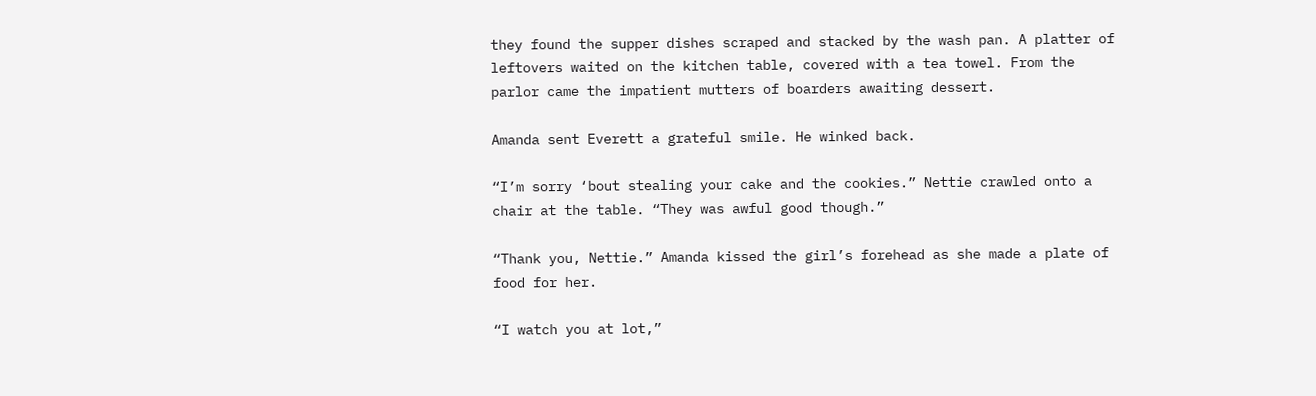they found the supper dishes scraped and stacked by the wash pan. A platter of leftovers waited on the kitchen table, covered with a tea towel. From the parlor came the impatient mutters of boarders awaiting dessert.

Amanda sent Everett a grateful smile. He winked back.

“I’m sorry ‘bout stealing your cake and the cookies.” Nettie crawled onto a chair at the table. “They was awful good though.”

“Thank you, Nettie.” Amanda kissed the girl’s forehead as she made a plate of food for her.

“I watch you at lot,”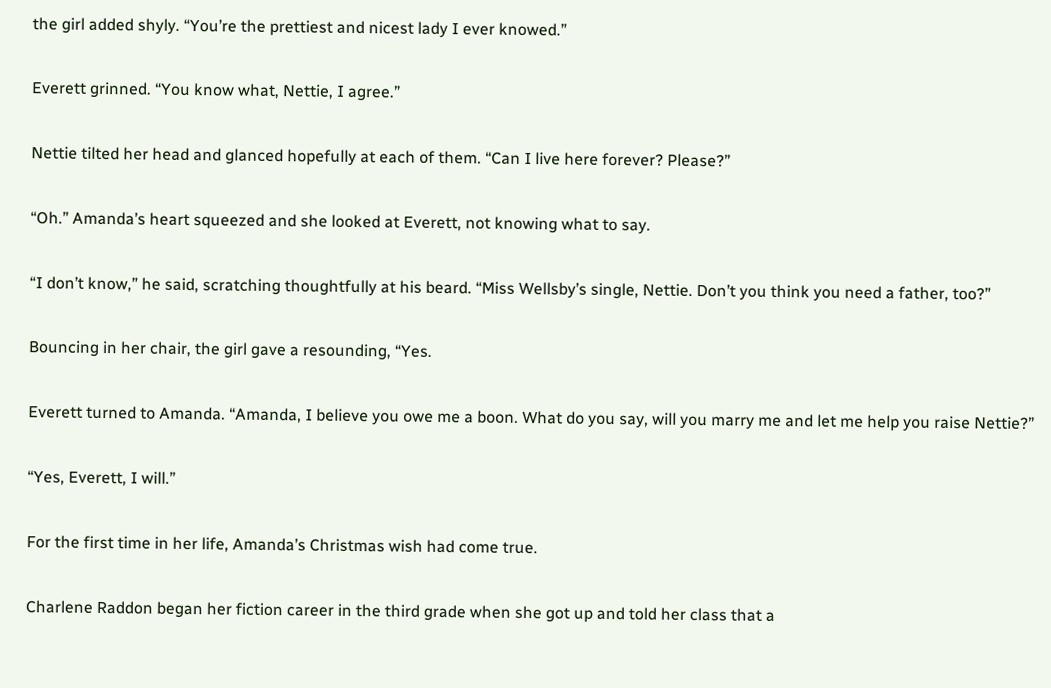the girl added shyly. “You’re the prettiest and nicest lady I ever knowed.”

Everett grinned. “You know what, Nettie, I agree.”

Nettie tilted her head and glanced hopefully at each of them. “Can I live here forever? Please?”

“Oh.” Amanda’s heart squeezed and she looked at Everett, not knowing what to say.

“I don’t know,” he said, scratching thoughtfully at his beard. “Miss Wellsby’s single, Nettie. Don’t you think you need a father, too?”

Bouncing in her chair, the girl gave a resounding, “Yes.

Everett turned to Amanda. “Amanda, I believe you owe me a boon. What do you say, will you marry me and let me help you raise Nettie?”

“Yes, Everett, I will.”

For the first time in her life, Amanda’s Christmas wish had come true.

Charlene Raddon began her fiction career in the third grade when she got up and told her class that a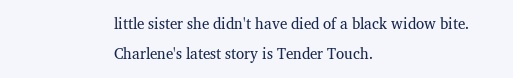little sister she didn't have died of a black widow bite. Charlene's latest story is Tender Touch.